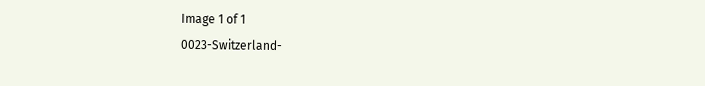Image 1 of 1
0023-Switzerland-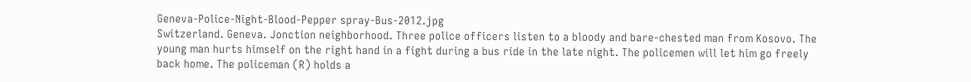Geneva-Police-Night-Blood-Pepper spray-Bus-2012.jpg
Switzerland. Geneva. Jonction neighborhood. Three police officers listen to a bloody and bare-chested man from Kosovo. The young man hurts himself on the right hand in a fight during a bus ride in the late night. The policemen will let him go freely back home. The policeman (R) holds a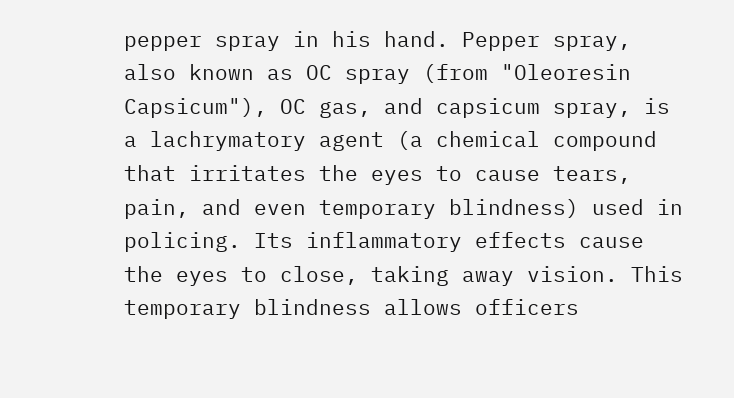pepper spray in his hand. Pepper spray, also known as OC spray (from "Oleoresin Capsicum"), OC gas, and capsicum spray, is a lachrymatory agent (a chemical compound that irritates the eyes to cause tears, pain, and even temporary blindness) used in policing. Its inflammatory effects cause the eyes to close, taking away vision. This temporary blindness allows officers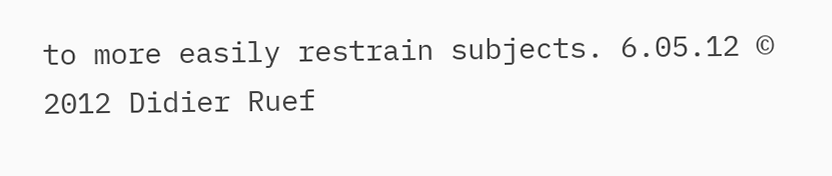to more easily restrain subjects. 6.05.12 © 2012 Didier Ruef